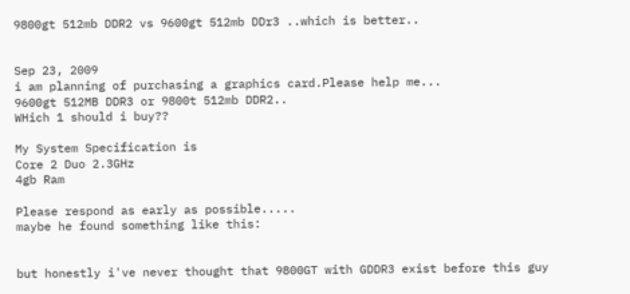9800gt 512mb DDR2 vs 9600gt 512mb DDr3 ..which is better..


Sep 23, 2009
i am planning of purchasing a graphics card.Please help me...
9600gt 512MB DDR3 or 9800t 512mb DDR2..
WHich 1 should i buy??

My System Specification is
Core 2 Duo 2.3GHz
4gb Ram

Please respond as early as possible.....
maybe he found something like this:


but honestly i've never thought that 9800GT with GDDR3 exist before this guy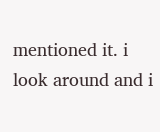mentioned it. i look around and i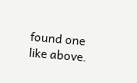found one like above.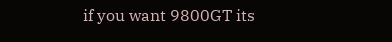if you want 9800GT its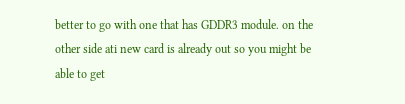better to go with one that has GDDR3 module. on the other side ati new card is already out so you might be able to get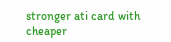stronger ati card with cheaper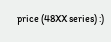price (48XX series) :)